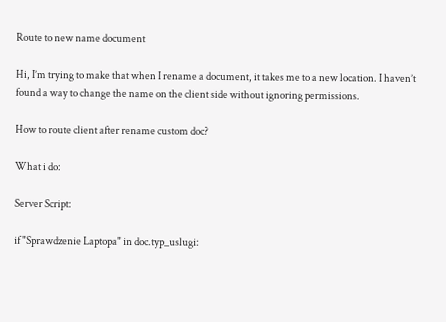Route to new name document

Hi, I’m trying to make that when I rename a document, it takes me to a new location. I haven’t found a way to change the name on the client side without ignoring permissions.

How to route client after rename custom doc?

What i do:

Server Script:

if "Sprawdzenie Laptopa" in doc.typ_uslugi: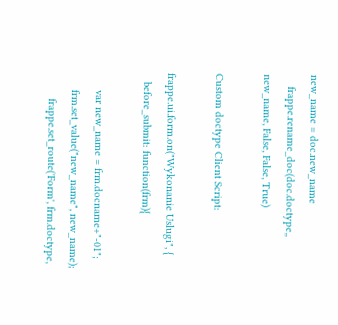new_name = doc.new_name
    frappe.rename_doc(doc.doctype,, new_name, False, False, True)

Custom doctype Client Script:

frappe.ui.form.on("Wykonanie Uslugi", {
   before_submit: function(frm){

      var new_name = frm.docname+"-01";
      frm.set_value("new_name", new_name);
         frappe.set_route('Form', frm.doctype,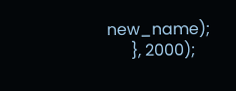new_name);
      }, 2000);